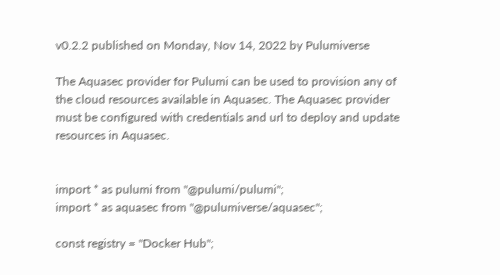v0.2.2 published on Monday, Nov 14, 2022 by Pulumiverse

The Aquasec provider for Pulumi can be used to provision any of the cloud resources available in Aquasec. The Aquasec provider must be configured with credentials and url to deploy and update resources in Aquasec.


import * as pulumi from "@pulumi/pulumi";
import * as aquasec from "@pulumiverse/aquasec";

const registry = "Docker Hub";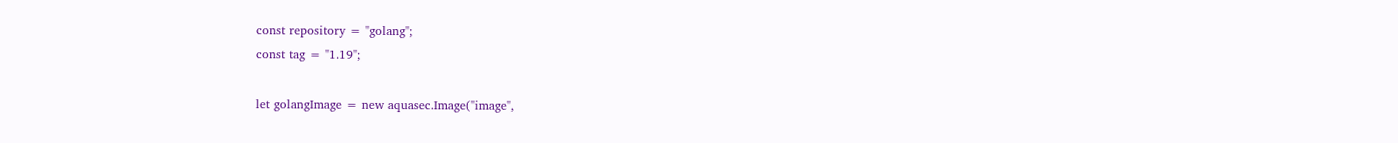const repository = "golang";
const tag = "1.19";

let golangImage = new aquasec.Image("image",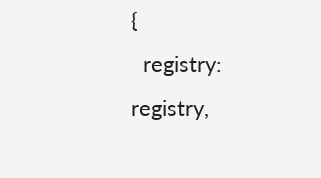{
  registry: registry,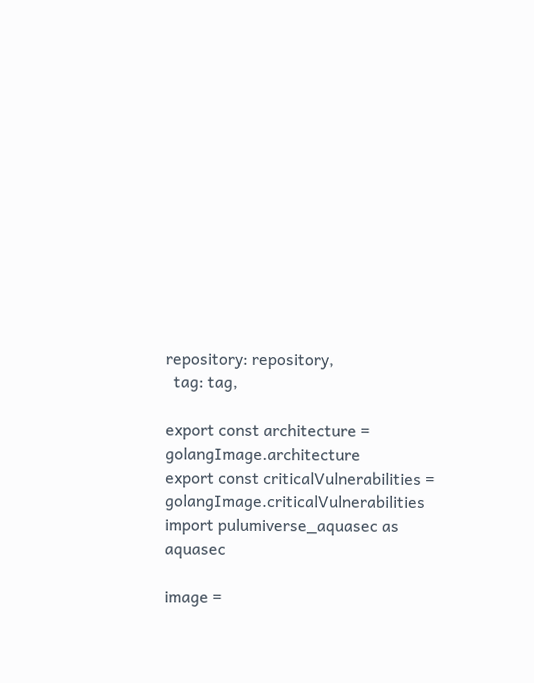repository: repository,
  tag: tag,

export const architecture = golangImage.architecture
export const criticalVulnerabilities = golangImage.criticalVulnerabilities
import pulumiverse_aquasec as aquasec

image =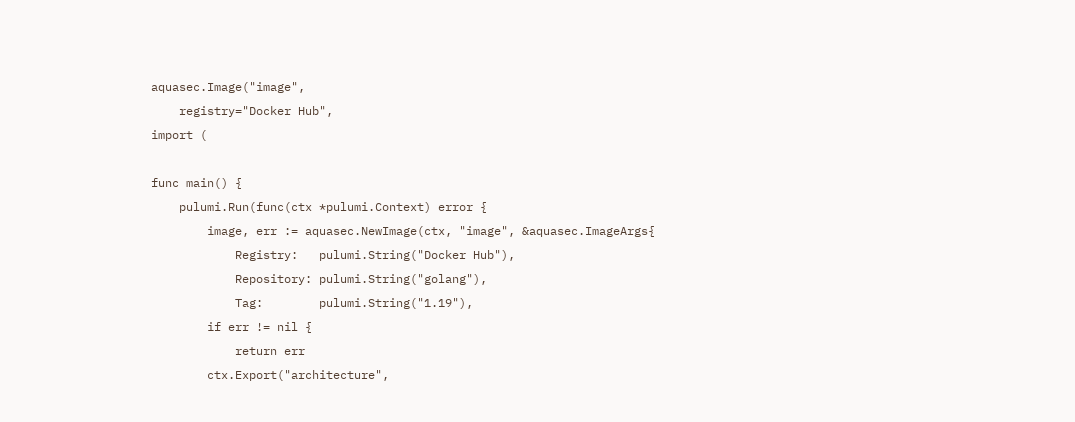aquasec.Image("image",
    registry="Docker Hub",
import (

func main() {
    pulumi.Run(func(ctx *pulumi.Context) error {
        image, err := aquasec.NewImage(ctx, "image", &aquasec.ImageArgs{
            Registry:   pulumi.String("Docker Hub"),
            Repository: pulumi.String("golang"),
            Tag:        pulumi.String("1.19"),
        if err != nil {
            return err
        ctx.Export("architecture",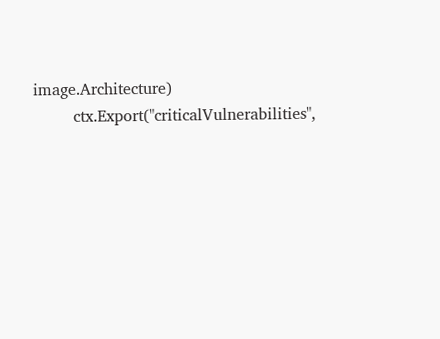image.Architecture)
        ctx.Export("criticalVulnerabilities",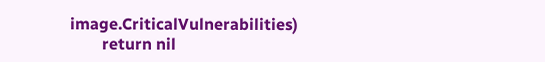image.CriticalVulnerabilities)
        return nil